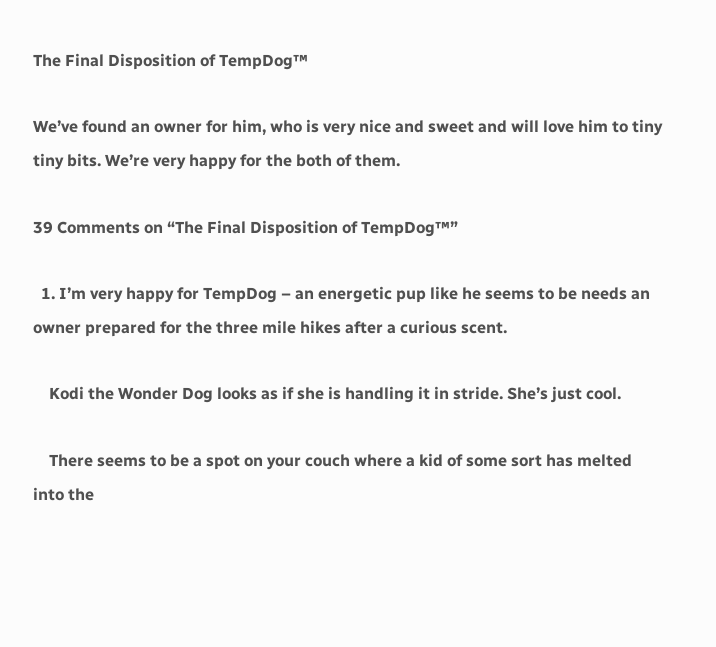The Final Disposition of TempDog™

We’ve found an owner for him, who is very nice and sweet and will love him to tiny tiny bits. We’re very happy for the both of them.

39 Comments on “The Final Disposition of TempDog™”

  1. I’m very happy for TempDog – an energetic pup like he seems to be needs an owner prepared for the three mile hikes after a curious scent.

    Kodi the Wonder Dog looks as if she is handling it in stride. She’s just cool.

    There seems to be a spot on your couch where a kid of some sort has melted into the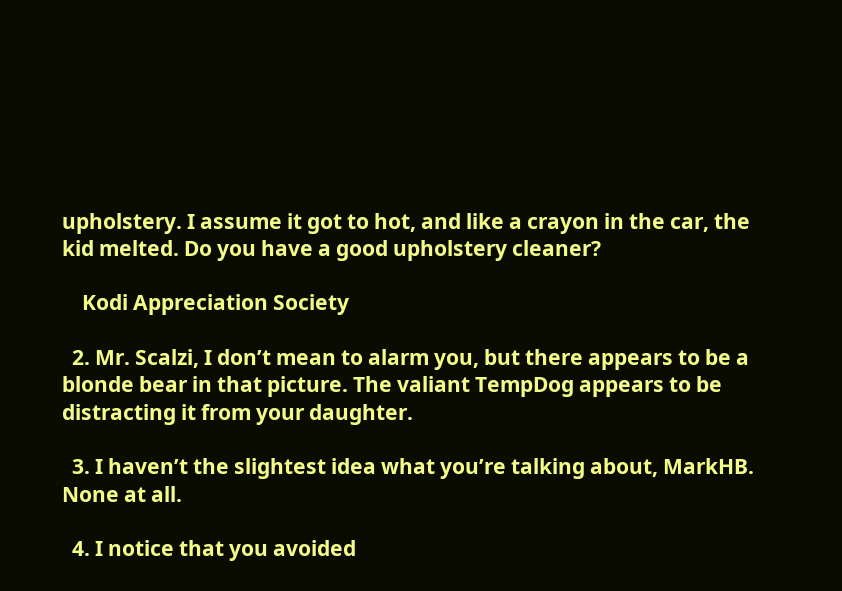upholstery. I assume it got to hot, and like a crayon in the car, the kid melted. Do you have a good upholstery cleaner?

    Kodi Appreciation Society

  2. Mr. Scalzi, I don’t mean to alarm you, but there appears to be a blonde bear in that picture. The valiant TempDog appears to be distracting it from your daughter.

  3. I haven’t the slightest idea what you’re talking about, MarkHB. None at all.

  4. I notice that you avoided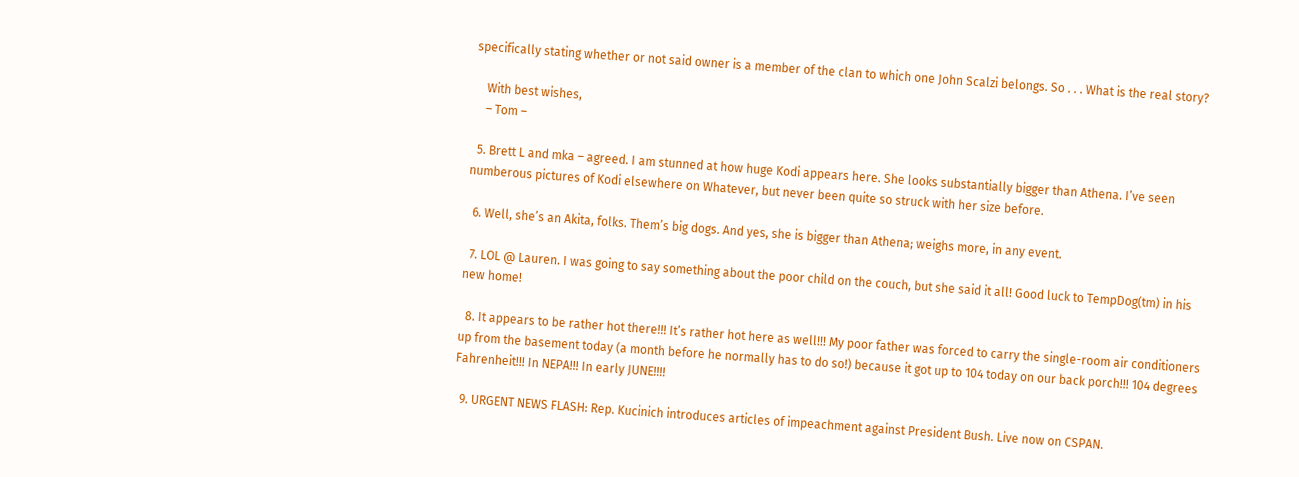specifically stating whether or not said owner is a member of the clan to which one John Scalzi belongs. So . . . What is the real story?

    With best wishes,
    – Tom –

  5. Brett L and mka – agreed. I am stunned at how huge Kodi appears here. She looks substantially bigger than Athena. I’ve seen numberous pictures of Kodi elsewhere on Whatever, but never been quite so struck with her size before.

  6. Well, she’s an Akita, folks. Them’s big dogs. And yes, she is bigger than Athena; weighs more, in any event.

  7. LOL @ Lauren. I was going to say something about the poor child on the couch, but she said it all! Good luck to TempDog(tm) in his new home!

  8. It appears to be rather hot there!!! It’s rather hot here as well!!! My poor father was forced to carry the single-room air conditioners up from the basement today (a month before he normally has to do so!) because it got up to 104 today on our back porch!!! 104 degrees Fahrenheit!!! In NEPA!!! In early JUNE!!!!

  9. URGENT NEWS FLASH: Rep. Kucinich introduces articles of impeachment against President Bush. Live now on CSPAN.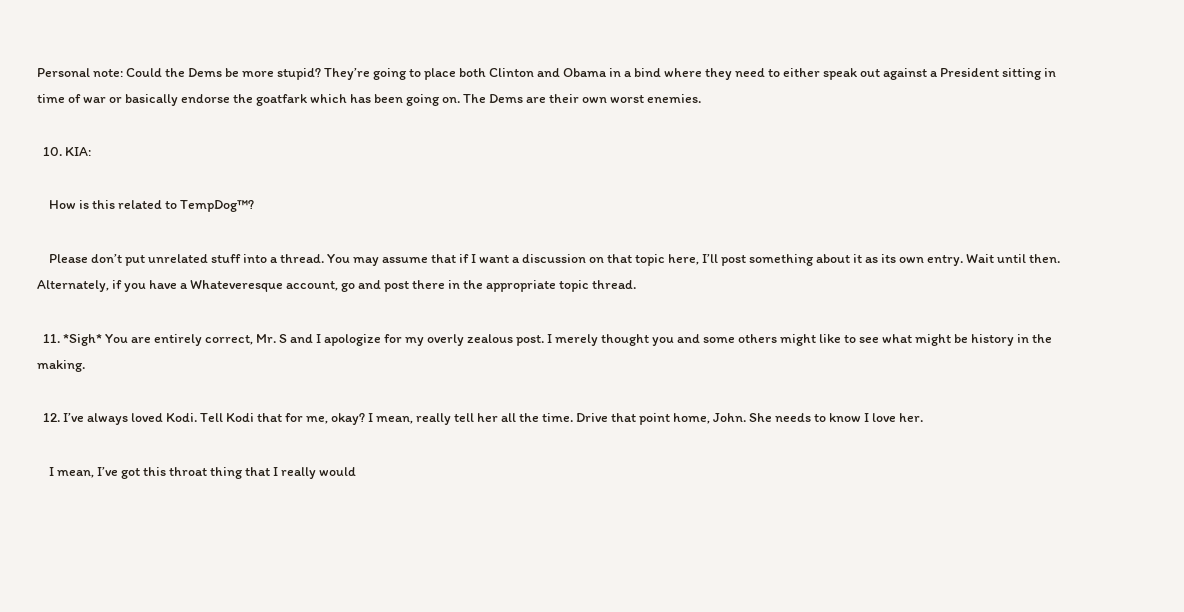Personal note: Could the Dems be more stupid? They’re going to place both Clinton and Obama in a bind where they need to either speak out against a President sitting in time of war or basically endorse the goatfark which has been going on. The Dems are their own worst enemies.

  10. KIA:

    How is this related to TempDog™?

    Please don’t put unrelated stuff into a thread. You may assume that if I want a discussion on that topic here, I’ll post something about it as its own entry. Wait until then. Alternately, if you have a Whateveresque account, go and post there in the appropriate topic thread.

  11. *Sigh* You are entirely correct, Mr. S and I apologize for my overly zealous post. I merely thought you and some others might like to see what might be history in the making.

  12. I’ve always loved Kodi. Tell Kodi that for me, okay? I mean, really tell her all the time. Drive that point home, John. She needs to know I love her.

    I mean, I’ve got this throat thing that I really would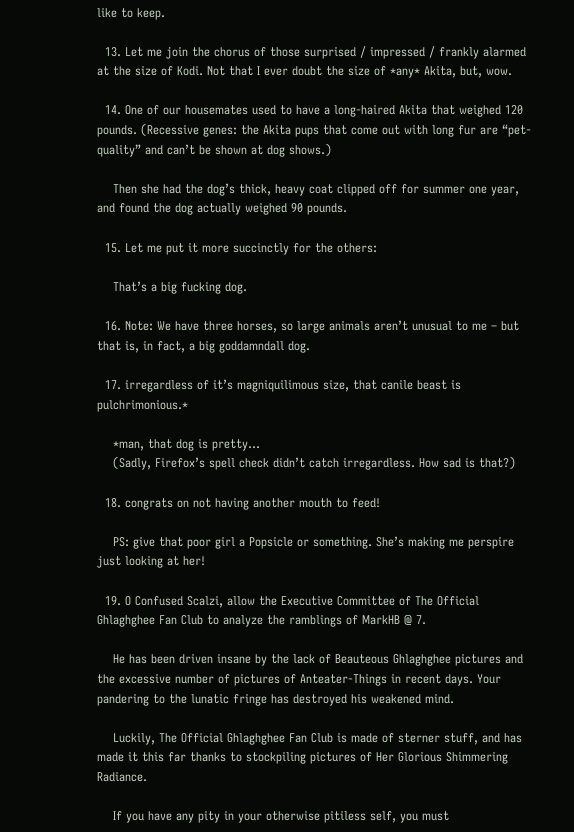like to keep.

  13. Let me join the chorus of those surprised / impressed / frankly alarmed at the size of Kodi. Not that I ever doubt the size of *any* Akita, but, wow.

  14. One of our housemates used to have a long-haired Akita that weighed 120 pounds. (Recessive genes: the Akita pups that come out with long fur are “pet-quality” and can’t be shown at dog shows.)

    Then she had the dog’s thick, heavy coat clipped off for summer one year, and found the dog actually weighed 90 pounds.

  15. Let me put it more succinctly for the others:

    That’s a big fucking dog.

  16. Note: We have three horses, so large animals aren’t unusual to me – but that is, in fact, a big goddamndall dog.

  17. irregardless of it’s magniquilimous size, that canile beast is pulchrimonious.*

    *man, that dog is pretty…
    (Sadly, Firefox’s spell check didn’t catch irregardless. How sad is that?)

  18. congrats on not having another mouth to feed!

    PS: give that poor girl a Popsicle or something. She’s making me perspire just looking at her!

  19. O Confused Scalzi, allow the Executive Committee of The Official Ghlaghghee Fan Club to analyze the ramblings of MarkHB @ 7.

    He has been driven insane by the lack of Beauteous Ghlaghghee pictures and the excessive number of pictures of Anteater-Things in recent days. Your pandering to the lunatic fringe has destroyed his weakened mind.

    Luckily, The Official Ghlaghghee Fan Club is made of sterner stuff, and has made it this far thanks to stockpiling pictures of Her Glorious Shimmering Radiance.

    If you have any pity in your otherwise pitiless self, you must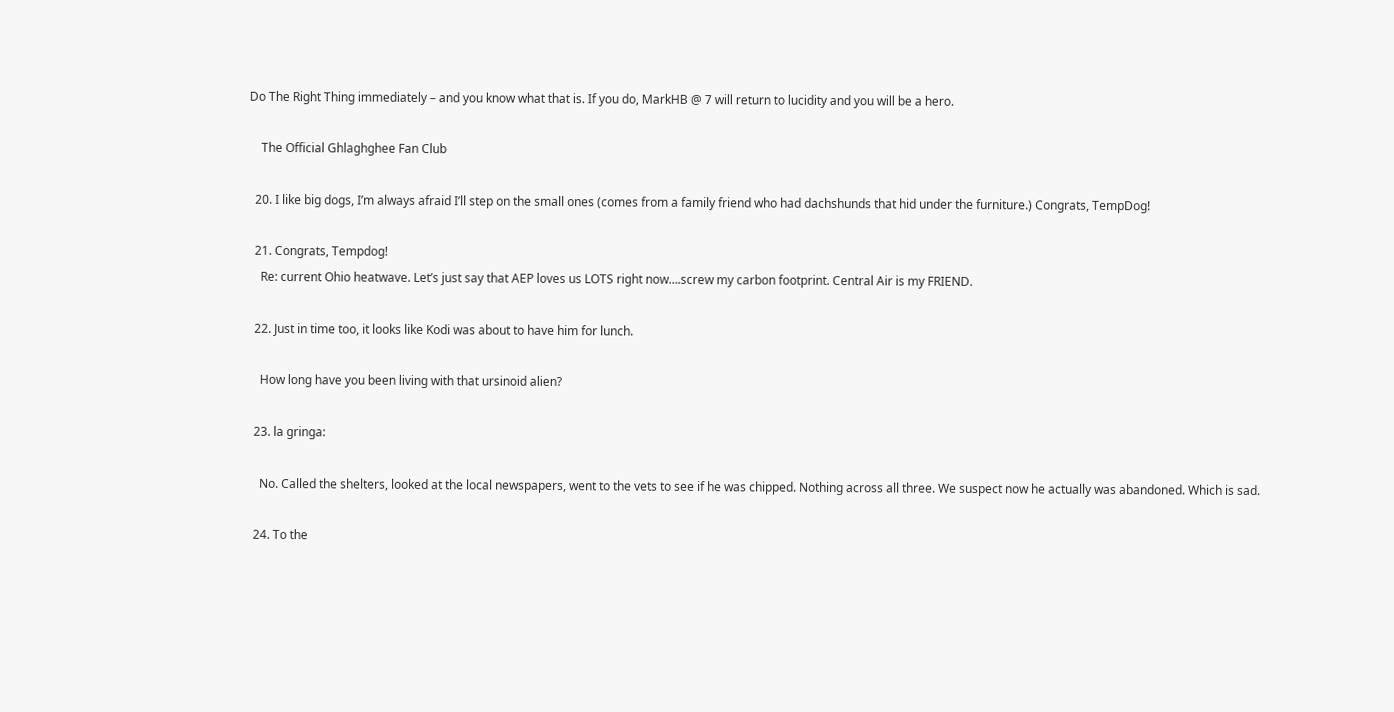Do The Right Thing immediately – and you know what that is. If you do, MarkHB @ 7 will return to lucidity and you will be a hero.

    The Official Ghlaghghee Fan Club

  20. I like big dogs, I’m always afraid I’ll step on the small ones (comes from a family friend who had dachshunds that hid under the furniture.) Congrats, TempDog!

  21. Congrats, Tempdog!
    Re: current Ohio heatwave. Let’s just say that AEP loves us LOTS right now….screw my carbon footprint. Central Air is my FRIEND.

  22. Just in time too, it looks like Kodi was about to have him for lunch.

    How long have you been living with that ursinoid alien?

  23. la gringa:

    No. Called the shelters, looked at the local newspapers, went to the vets to see if he was chipped. Nothing across all three. We suspect now he actually was abandoned. Which is sad.

  24. To the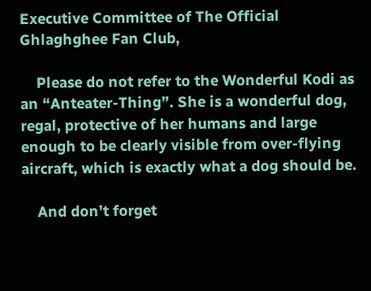Executive Committee of The Official Ghlaghghee Fan Club,

    Please do not refer to the Wonderful Kodi as an “Anteater-Thing”. She is a wonderful dog, regal, protective of her humans and large enough to be clearly visible from over-flying aircraft, which is exactly what a dog should be.

    And don’t forget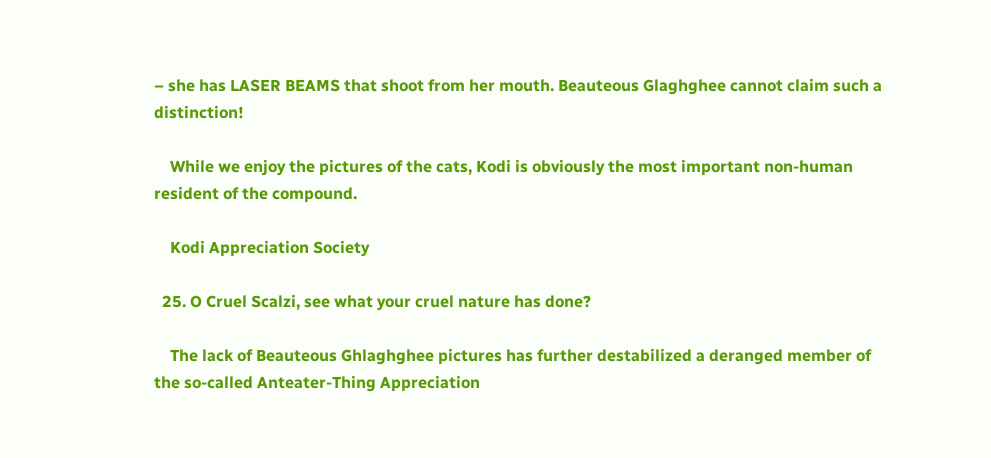– she has LASER BEAMS that shoot from her mouth. Beauteous Glaghghee cannot claim such a distinction!

    While we enjoy the pictures of the cats, Kodi is obviously the most important non-human resident of the compound.

    Kodi Appreciation Society

  25. O Cruel Scalzi, see what your cruel nature has done?

    The lack of Beauteous Ghlaghghee pictures has further destabilized a deranged member of the so-called Anteater-Thing Appreciation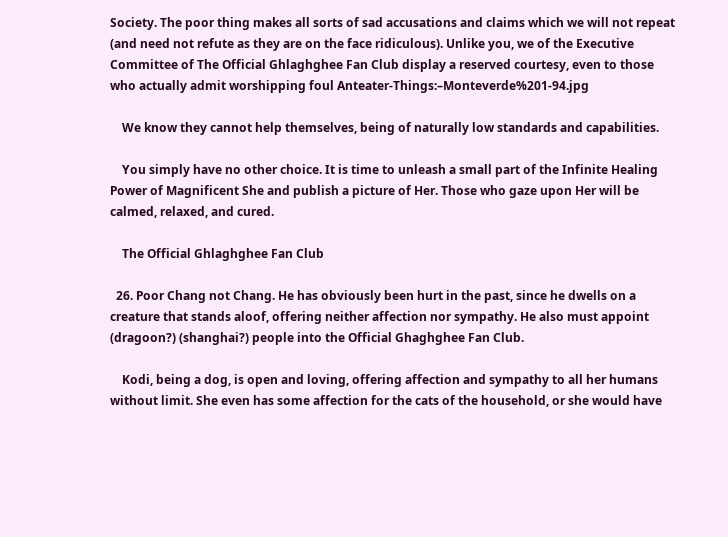Society. The poor thing makes all sorts of sad accusations and claims which we will not repeat (and need not refute as they are on the face ridiculous). Unlike you, we of the Executive Committee of The Official Ghlaghghee Fan Club display a reserved courtesy, even to those who actually admit worshipping foul Anteater-Things:–Monteverde%201-94.jpg

    We know they cannot help themselves, being of naturally low standards and capabilities.

    You simply have no other choice. It is time to unleash a small part of the Infinite Healing Power of Magnificent She and publish a picture of Her. Those who gaze upon Her will be calmed, relaxed, and cured.

    The Official Ghlaghghee Fan Club

  26. Poor Chang not Chang. He has obviously been hurt in the past, since he dwells on a creature that stands aloof, offering neither affection nor sympathy. He also must appoint (dragoon?) (shanghai?) people into the Official Ghaghghee Fan Club.

    Kodi, being a dog, is open and loving, offering affection and sympathy to all her humans without limit. She even has some affection for the cats of the household, or she would have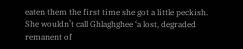eaten them the first time she got a little peckish. She wouldn’t call Ghlaghghee ‘a lost, degraded remanent of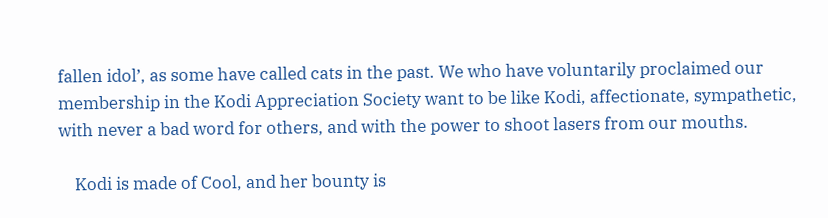fallen idol’, as some have called cats in the past. We who have voluntarily proclaimed our membership in the Kodi Appreciation Society want to be like Kodi, affectionate, sympathetic, with never a bad word for others, and with the power to shoot lasers from our mouths.

    Kodi is made of Cool, and her bounty is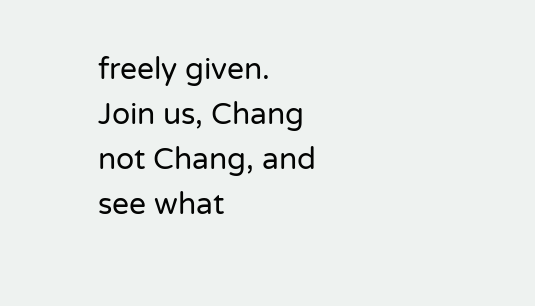freely given. Join us, Chang not Chang, and see what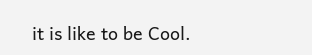it is like to be Cool.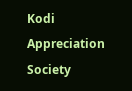Kodi Appreciation Society